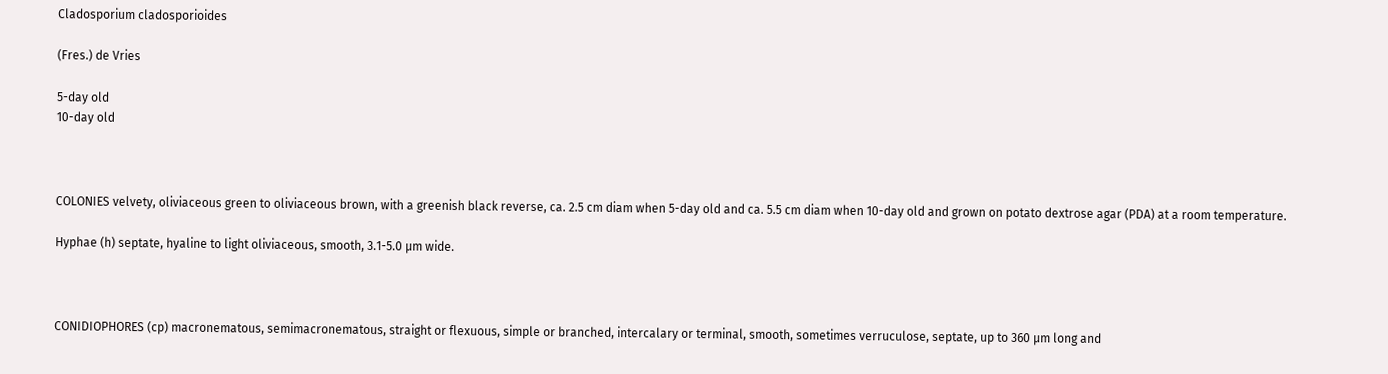Cladosporium cladosporioides

(Fres.) de Vries

5-day old
10-day old



COLONIES velvety, oliviaceous green to oliviaceous brown, with a greenish black reverse, ca. 2.5 cm diam when 5-day old and ca. 5.5 cm diam when 10-day old and grown on potato dextrose agar (PDA) at a room temperature.

Hyphae (h) septate, hyaline to light oliviaceous, smooth, 3.1-5.0 µm wide.



CONIDIOPHORES (cp) macronematous, semimacronematous, straight or flexuous, simple or branched, intercalary or terminal, smooth, sometimes verruculose, septate, up to 360 µm long and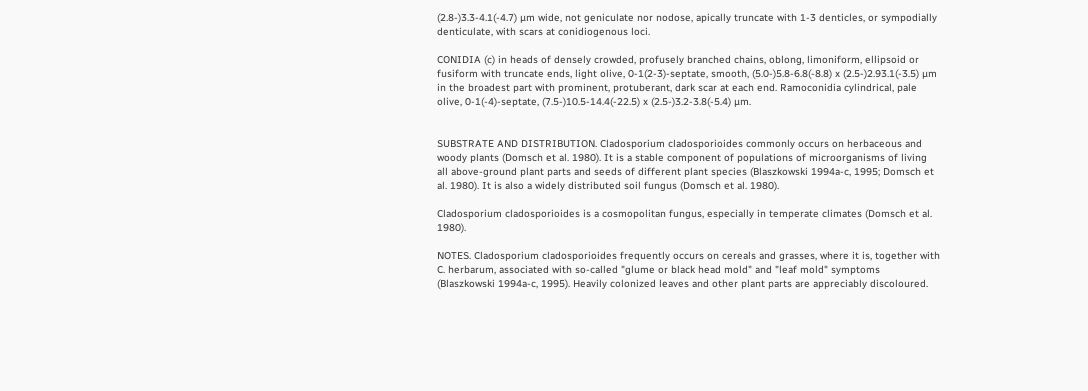(2.8-)3.3-4.1(-4.7) µm wide, not geniculate nor nodose, apically truncate with 1-3 denticles, or sympodially denticulate, with scars at conidiogenous loci.

CONIDIA (c) in heads of densely crowded, profusely branched chains, oblong, limoniform, ellipsoid or fusiform with truncate ends, light olive, 0-1(2-3)-septate, smooth, (5.0-)5.8-6.8(-8.8) x (2.5-)2.93.1(-3.5) µm in the broadest part with prominent, protuberant, dark scar at each end. Ramoconidia cylindrical, pale olive, 0-1(-4)-septate, (7.5-)10.5-14.4(-22.5) x (2.5-)3.2-3.8(-5.4) µm.


SUBSTRATE AND DISTRIBUTION. Cladosporium cladosporioides commonly occurs on herbaceous and woody plants (Domsch et al. 1980). It is a stable component of populations of microorganisms of living all above-ground plant parts and seeds of different plant species (Blaszkowski 1994a-c, 1995; Domsch et al. 1980). It is also a widely distributed soil fungus (Domsch et al. 1980).

Cladosporium cladosporioides is a cosmopolitan fungus, especially in temperate climates (Domsch et al. 1980).

NOTES. Cladosporium cladosporioides frequently occurs on cereals and grasses, where it is, together with C. herbarum, associated with so-called "glume or black head mold" and "leaf mold" symptoms (Blaszkowski 1994a-c, 1995). Heavily colonized leaves and other plant parts are appreciably discoloured.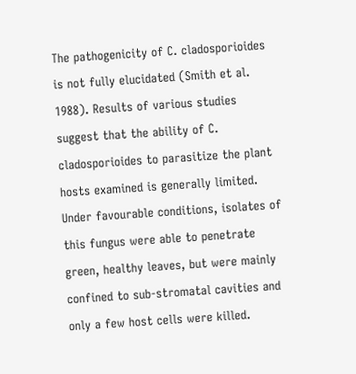The pathogenicity of C. cladosporioides is not fully elucidated (Smith et al. 1988). Results of various studies suggest that the ability of C. cladosporioides to parasitize the plant hosts examined is generally limited. Under favourable conditions, isolates of this fungus were able to penetrate green, healthy leaves, but were mainly confined to sub-stromatal cavities and only a few host cells were killed.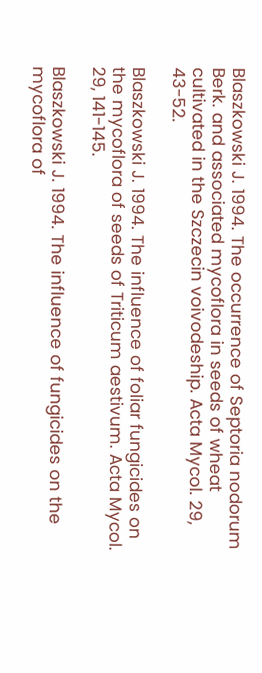Blaszkowski J. 1994. The occurrence of Septoria nodorum Berk. and associated mycoflora in seeds of wheat cultivated in the Szczecin voivodeship. Acta Mycol. 29, 43-52.

Blaszkowski J. 1994. The influence of foliar fungicides on the mycoflora of seeds of Triticum aestivum. Acta Mycol. 29, 141-145.

Blaszkowski J. 1994. The influence of fungicides on the mycoflora of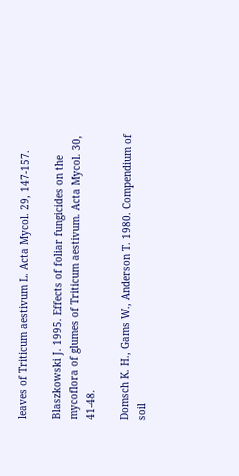leaves of Triticum aestivum L. Acta Mycol. 29, 147-157.

Blaszkowski J. 1995. Effects of foliar fungicides on the mycoflora of glumes of Triticum aestivum. Acta Mycol. 30, 41-48.

Domsch K. H., Gams W., Anderson T. 1980. Compendium of soil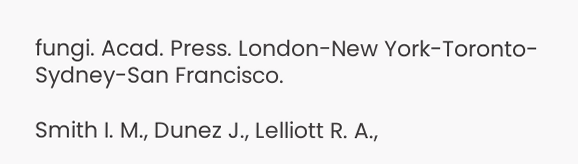fungi. Acad. Press. London-New York-Toronto-Sydney-San Francisco.

Smith I. M., Dunez J., Lelliott R. A.,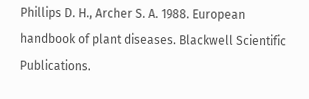Phillips D. H., Archer S. A. 1988. European handbook of plant diseases. Blackwell Scientific Publications.